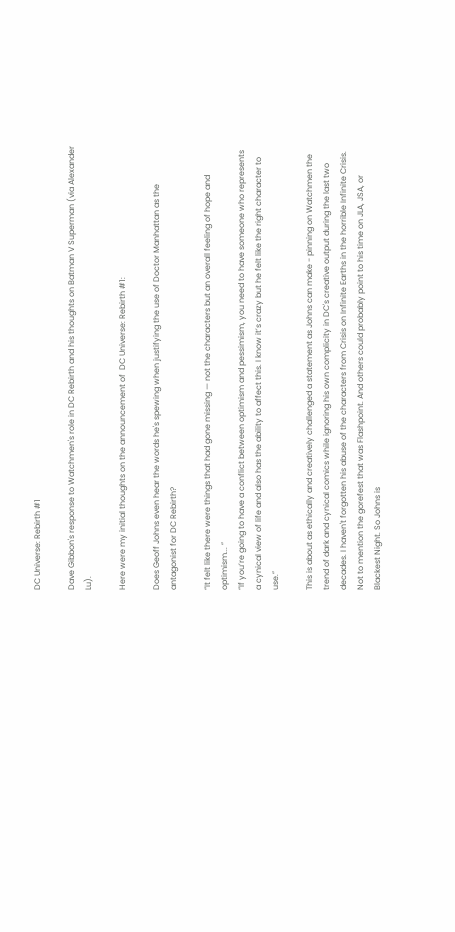DC Universe: Rebirth #1

Dave Gibbon's response to Watchmen's role in DC Rebirth and his thoughts on Batman V Superman (via Alexander Lu).

Here were my initial thoughts on the announcement of  DC Universe: Rebirth #1:

Does Geoff Johns even hear the words he's spewing when justifying the use of Doctor Manhattan as the antagonist for DC Rebirth?

“It felt like there were things that had gone missing — not the characters but an overall feeling of hope and optimism... ”
“If you’re going to have a conflict between optimism and pessimism, you need to have someone who represents a cynical view of life and also has the ability to affect this. I know it’s crazy but he felt like the right character to use.”

This is about as ethically and creatively challenged a statement as Johns can make - pinning on Watchmen the trend of dark and cynical comics while ignoring his own complicity in DC's creative output during the last two decades. I haven't forgotten his abuse of the characters from Crisis on Infinite Earths in the horrible Infinite Crisis. Not to mention the gorefest that was Flashpoint. And others could probably point to his time on JLA, JSA, or Blackest Night. So Johns is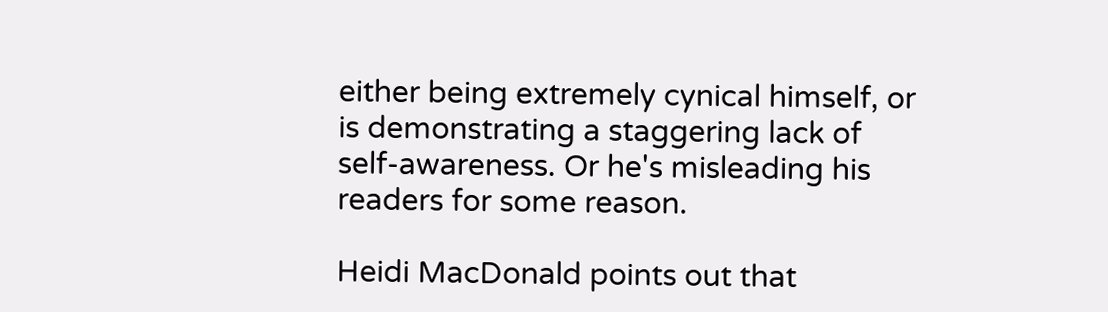either being extremely cynical himself, or is demonstrating a staggering lack of self-awareness. Or he's misleading his readers for some reason.

Heidi MacDonald points out that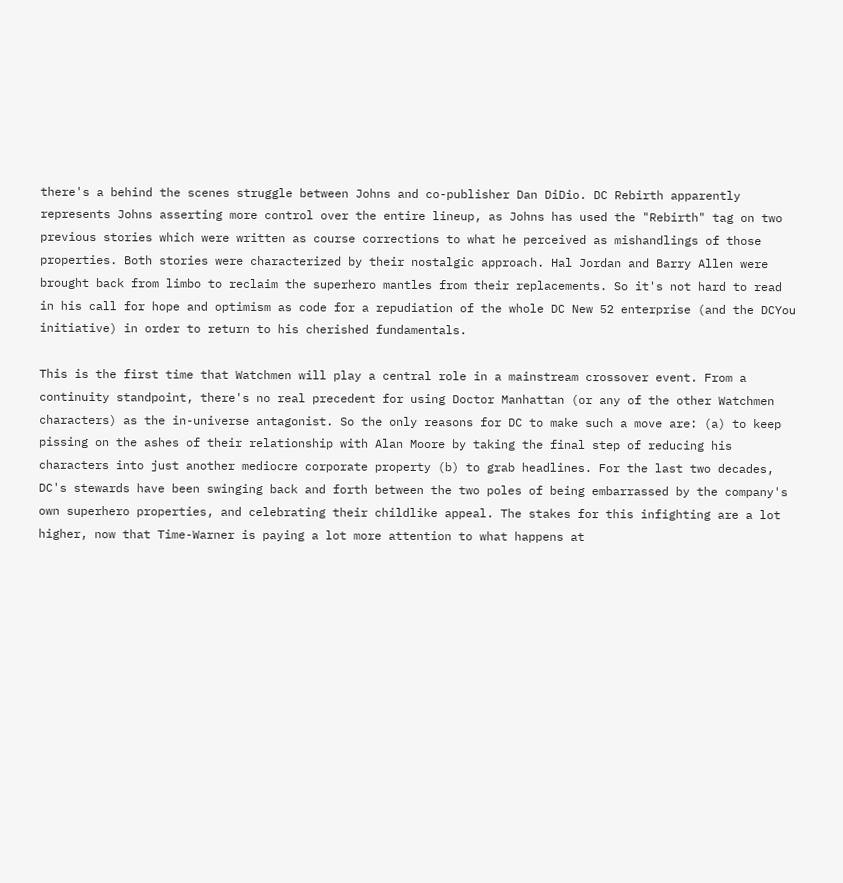there's a behind the scenes struggle between Johns and co-publisher Dan DiDio. DC Rebirth apparently represents Johns asserting more control over the entire lineup, as Johns has used the "Rebirth" tag on two previous stories which were written as course corrections to what he perceived as mishandlings of those properties. Both stories were characterized by their nostalgic approach. Hal Jordan and Barry Allen were brought back from limbo to reclaim the superhero mantles from their replacements. So it's not hard to read in his call for hope and optimism as code for a repudiation of the whole DC New 52 enterprise (and the DCYou initiative) in order to return to his cherished fundamentals.

This is the first time that Watchmen will play a central role in a mainstream crossover event. From a continuity standpoint, there's no real precedent for using Doctor Manhattan (or any of the other Watchmen characters) as the in-universe antagonist. So the only reasons for DC to make such a move are: (a) to keep pissing on the ashes of their relationship with Alan Moore by taking the final step of reducing his characters into just another mediocre corporate property (b) to grab headlines. For the last two decades, DC's stewards have been swinging back and forth between the two poles of being embarrassed by the company's own superhero properties, and celebrating their childlike appeal. The stakes for this infighting are a lot higher, now that Time-Warner is paying a lot more attention to what happens at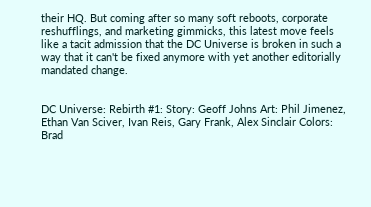their HQ. But coming after so many soft reboots, corporate reshufflings, and marketing gimmicks, this latest move feels like a tacit admission that the DC Universe is broken in such a way that it can't be fixed anymore with yet another editorially mandated change.


DC Universe: Rebirth #1: Story: Geoff Johns Art: Phil Jimenez, Ethan Van Sciver, Ivan Reis, Gary Frank, Alex Sinclair Colors: Brad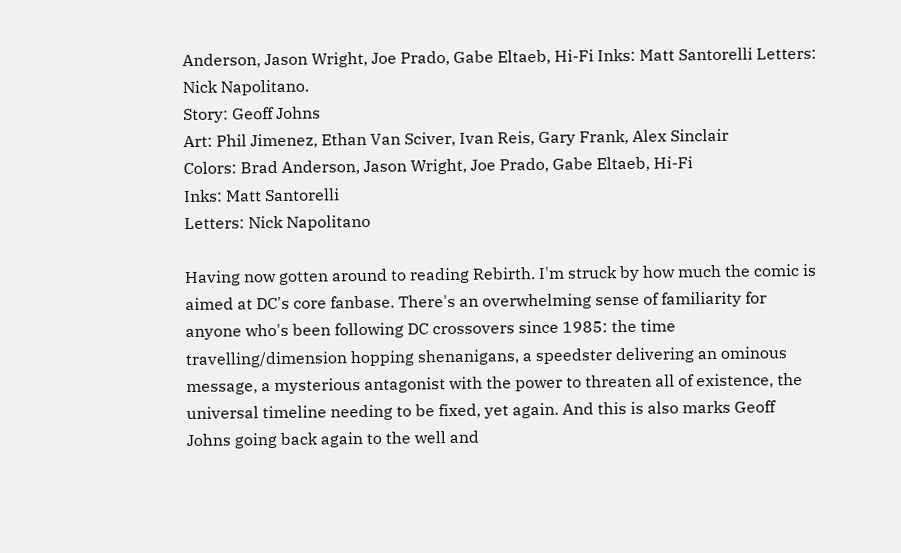Anderson, Jason Wright, Joe Prado, Gabe Eltaeb, Hi-Fi Inks: Matt Santorelli Letters: Nick Napolitano.
Story: Geoff Johns
Art: Phil Jimenez, Ethan Van Sciver, Ivan Reis, Gary Frank, Alex Sinclair
Colors: Brad Anderson, Jason Wright, Joe Prado, Gabe Eltaeb, Hi-Fi
Inks: Matt Santorelli
Letters: Nick Napolitano

Having now gotten around to reading Rebirth. I'm struck by how much the comic is aimed at DC's core fanbase. There's an overwhelming sense of familiarity for anyone who's been following DC crossovers since 1985: the time travelling/dimension hopping shenanigans, a speedster delivering an ominous message, a mysterious antagonist with the power to threaten all of existence, the universal timeline needing to be fixed, yet again. And this is also marks Geoff Johns going back again to the well and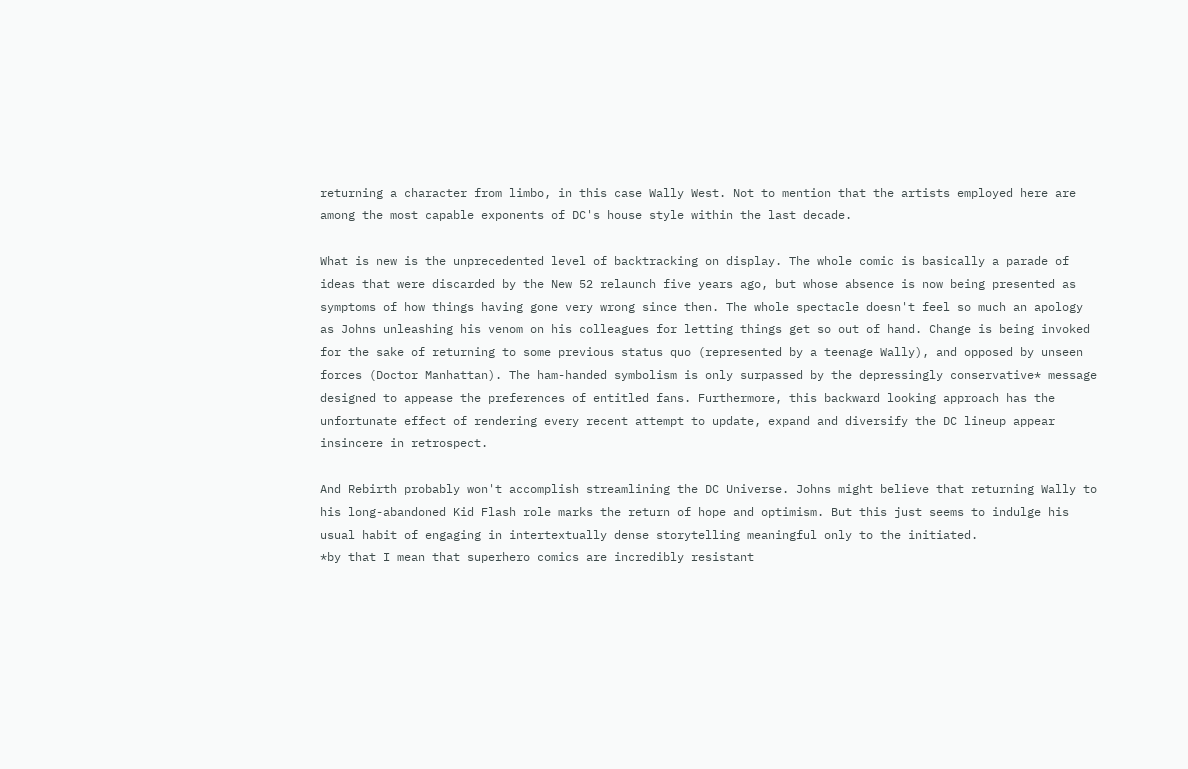returning a character from limbo, in this case Wally West. Not to mention that the artists employed here are among the most capable exponents of DC's house style within the last decade.

What is new is the unprecedented level of backtracking on display. The whole comic is basically a parade of ideas that were discarded by the New 52 relaunch five years ago, but whose absence is now being presented as symptoms of how things having gone very wrong since then. The whole spectacle doesn't feel so much an apology as Johns unleashing his venom on his colleagues for letting things get so out of hand. Change is being invoked for the sake of returning to some previous status quo (represented by a teenage Wally), and opposed by unseen forces (Doctor Manhattan). The ham-handed symbolism is only surpassed by the depressingly conservative* message designed to appease the preferences of entitled fans. Furthermore, this backward looking approach has the unfortunate effect of rendering every recent attempt to update, expand and diversify the DC lineup appear insincere in retrospect.

And Rebirth probably won't accomplish streamlining the DC Universe. Johns might believe that returning Wally to his long-abandoned Kid Flash role marks the return of hope and optimism. But this just seems to indulge his usual habit of engaging in intertextually dense storytelling meaningful only to the initiated.
*by that I mean that superhero comics are incredibly resistant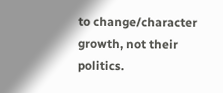to change/character growth, not their politics.